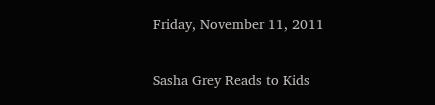Friday, November 11, 2011

Sasha Grey Reads to Kids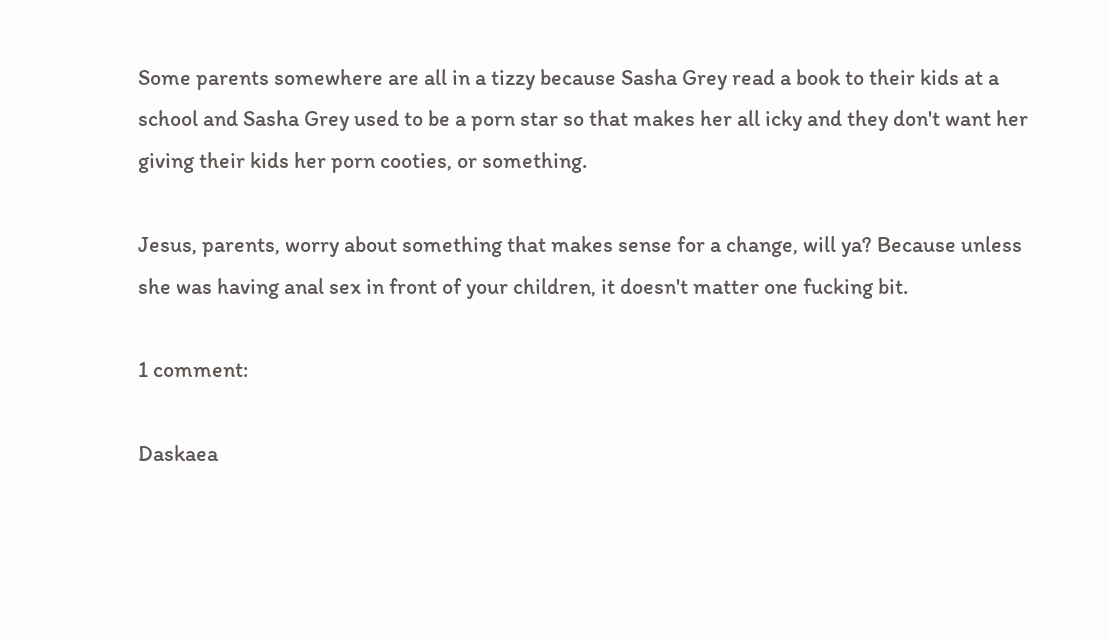Some parents somewhere are all in a tizzy because Sasha Grey read a book to their kids at a school and Sasha Grey used to be a porn star so that makes her all icky and they don't want her giving their kids her porn cooties, or something.

Jesus, parents, worry about something that makes sense for a change, will ya? Because unless she was having anal sex in front of your children, it doesn't matter one fucking bit.

1 comment:

Daskaea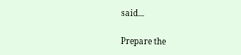said...

Prepare the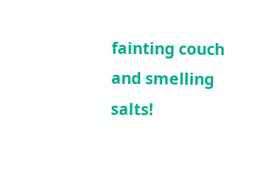fainting couch and smelling salts!